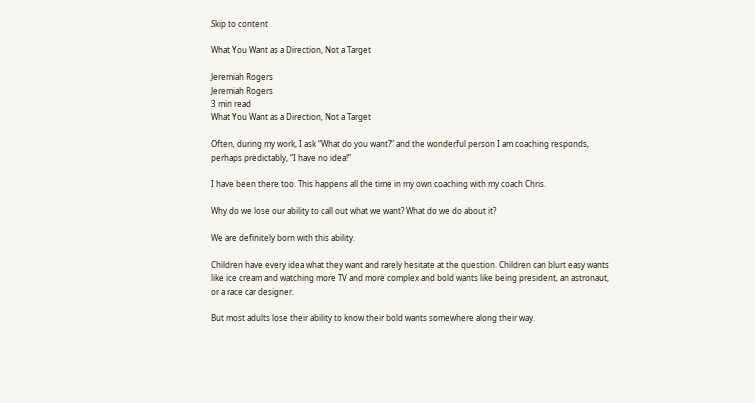Skip to content

What You Want as a Direction, Not a Target

Jeremiah Rogers
Jeremiah Rogers
3 min read
What You Want as a Direction, Not a Target

Often, during my work, I ask “What do you want?” and the wonderful person I am coaching responds, perhaps predictably, “I have no idea!”

I have been there too. This happens all the time in my own coaching with my coach Chris.

Why do we lose our ability to call out what we want? What do we do about it?

We are definitely born with this ability.

Children have every idea what they want and rarely hesitate at the question. Children can blurt easy wants like ice cream and watching more TV and more complex and bold wants like being president, an astronaut, or a race car designer.

But most adults lose their ability to know their bold wants somewhere along their way.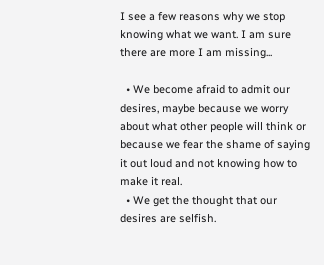I see a few reasons why we stop knowing what we want. I am sure there are more I am missing...

  • We become afraid to admit our desires, maybe because we worry about what other people will think or because we fear the shame of saying it out loud and not knowing how to make it real.
  • We get the thought that our desires are selfish.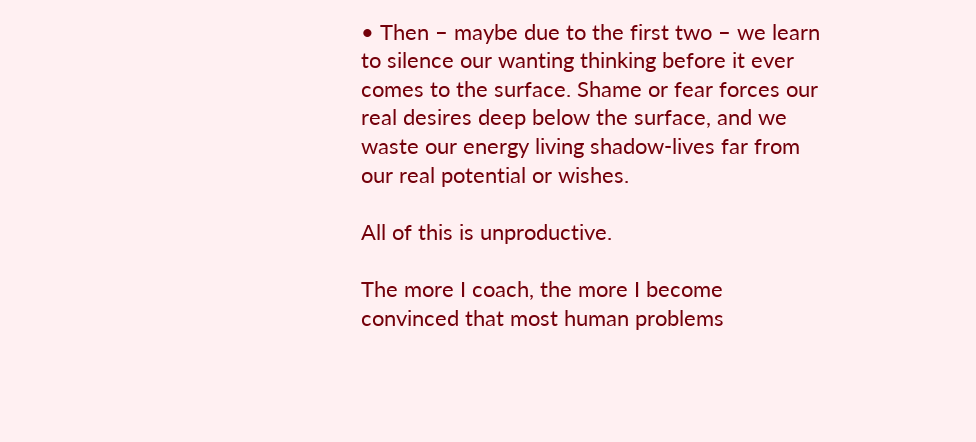• Then – maybe due to the first two – we learn to silence our wanting thinking before it ever comes to the surface. Shame or fear forces our real desires deep below the surface, and we waste our energy living shadow-lives far from our real potential or wishes.

All of this is unproductive.

The more I coach, the more I become convinced that most human problems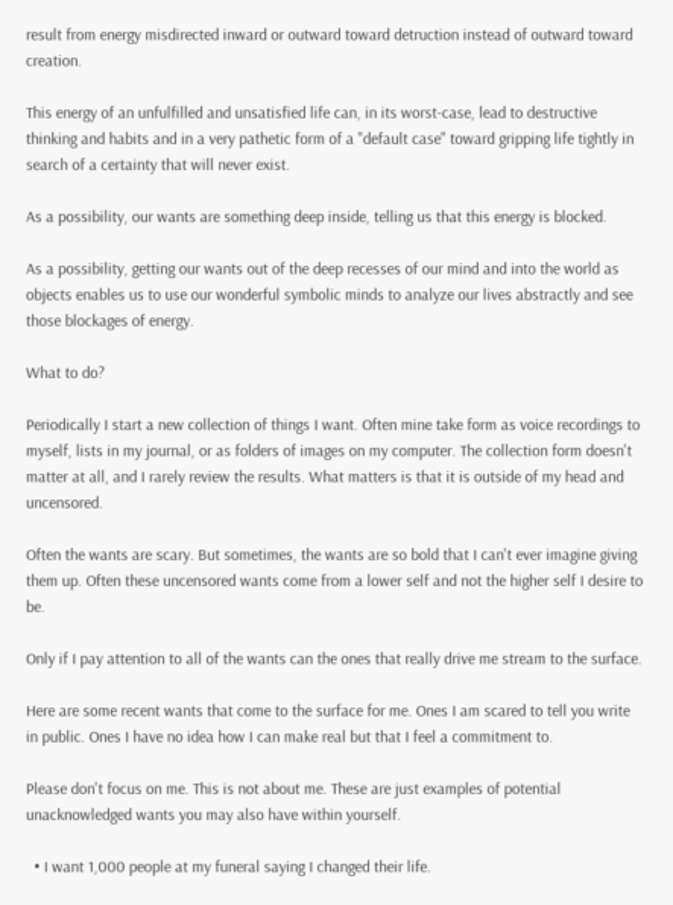result from energy misdirected inward or outward toward detruction instead of outward toward creation.

This energy of an unfulfilled and unsatisfied life can, in its worst-case, lead to destructive thinking and habits and in a very pathetic form of a "default case" toward gripping life tightly in search of a certainty that will never exist.

As a possibility, our wants are something deep inside, telling us that this energy is blocked.

As a possibility, getting our wants out of the deep recesses of our mind and into the world as objects enables us to use our wonderful symbolic minds to analyze our lives abstractly and see those blockages of energy.

What to do?

Periodically I start a new collection of things I want. Often mine take form as voice recordings to myself, lists in my journal, or as folders of images on my computer. The collection form doesn't matter at all, and I rarely review the results. What matters is that it is outside of my head and uncensored.

Often the wants are scary. But sometimes, the wants are so bold that I can't ever imagine giving them up. Often these uncensored wants come from a lower self and not the higher self I desire to be.

Only if I pay attention to all of the wants can the ones that really drive me stream to the surface.

Here are some recent wants that come to the surface for me. Ones I am scared to tell you write in public. Ones I have no idea how I can make real but that I feel a commitment to.

Please don't focus on me. This is not about me. These are just examples of potential unacknowledged wants you may also have within yourself.

  • I want 1,000 people at my funeral saying I changed their life.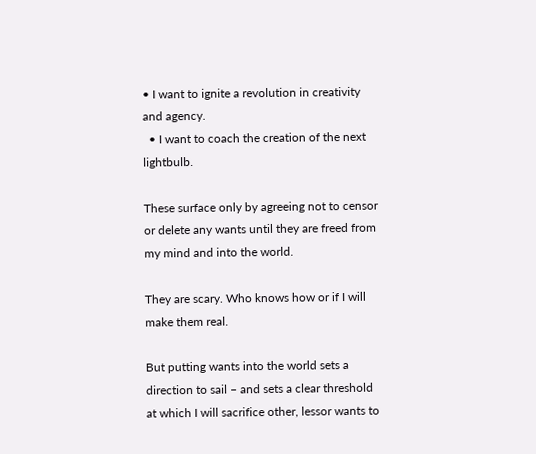• I want to ignite a revolution in creativity and agency.
  • I want to coach the creation of the next lightbulb.

These surface only by agreeing not to censor or delete any wants until they are freed from my mind and into the world.

They are scary. Who knows how or if I will make them real.

But putting wants into the world sets a direction to sail – and sets a clear threshold at which I will sacrifice other, lessor wants to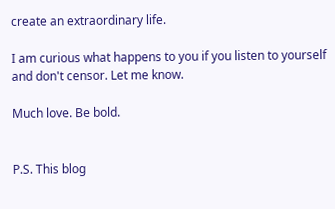create an extraordinary life.

I am curious what happens to you if you listen to yourself and don't censor. Let me know.

Much love. Be bold.


P.S. This blog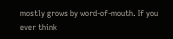mostly grows by word-of-mouth. If you ever think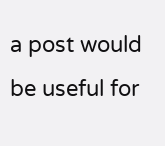a post would be useful for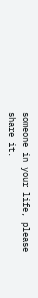someone in your life, please share it.